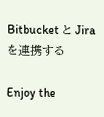Bitbucket と Jira を連携する

Enjoy the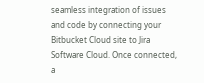seamless integration of issues and code by connecting your Bitbucket Cloud site to Jira Software Cloud. Once connected, a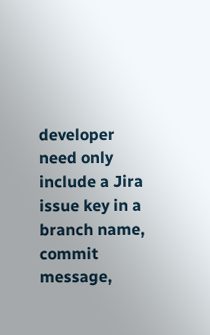developer need only include a Jira issue key in a branch name, commit message,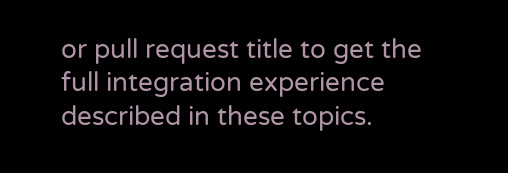or pull request title to get the full integration experience described in these topics.